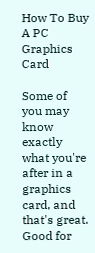How To Buy A PC Graphics Card

Some of you may know exactly what you're after in a graphics card, and that's great. Good for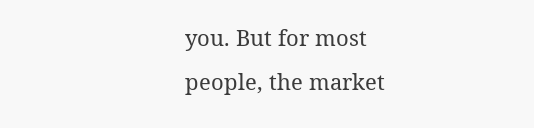you. But for most people, the market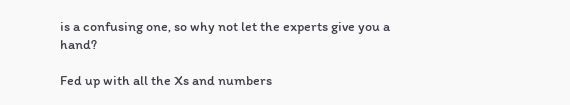is a confusing one, so why not let the experts give you a hand?

Fed up with all the Xs and numbers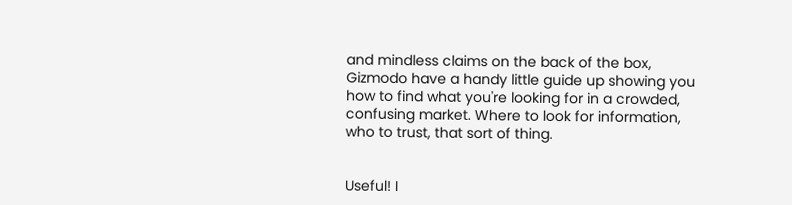and mindless claims on the back of the box, Gizmodo have a handy little guide up showing you how to find what you're looking for in a crowded, confusing market. Where to look for information, who to trust, that sort of thing.


Useful! I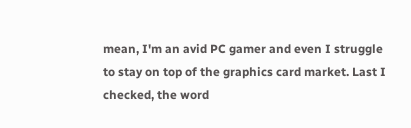mean, I'm an avid PC gamer and even I struggle to stay on top of the graphics card market. Last I checked, the word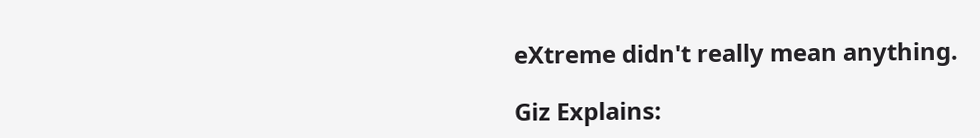eXtreme didn't really mean anything.

Giz Explains: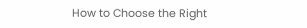How to Choose the Right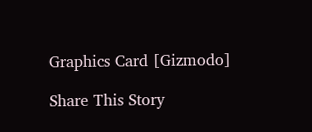Graphics Card [Gizmodo]

Share This Story